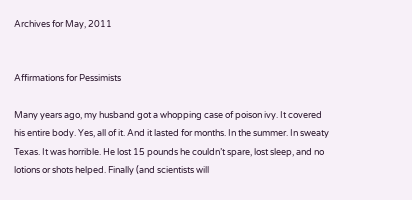Archives for May, 2011


Affirmations for Pessimists

Many years ago, my husband got a whopping case of poison ivy. It covered his entire body. Yes, all of it. And it lasted for months. In the summer. In sweaty Texas. It was horrible. He lost 15 pounds he couldn’t spare, lost sleep, and no lotions or shots helped. Finally (and scientists will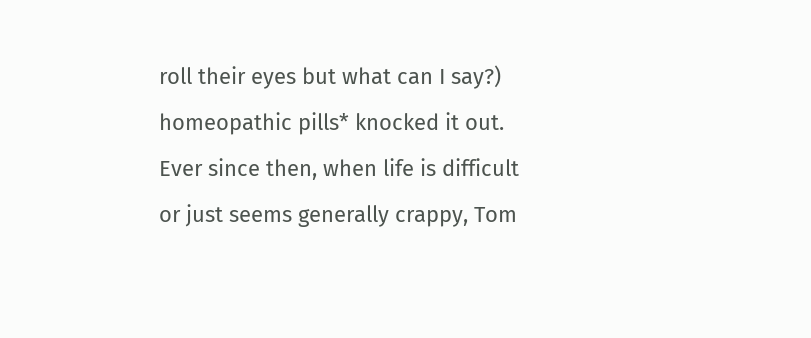roll their eyes but what can I say?) homeopathic pills* knocked it out. Ever since then, when life is difficult or just seems generally crappy, Tom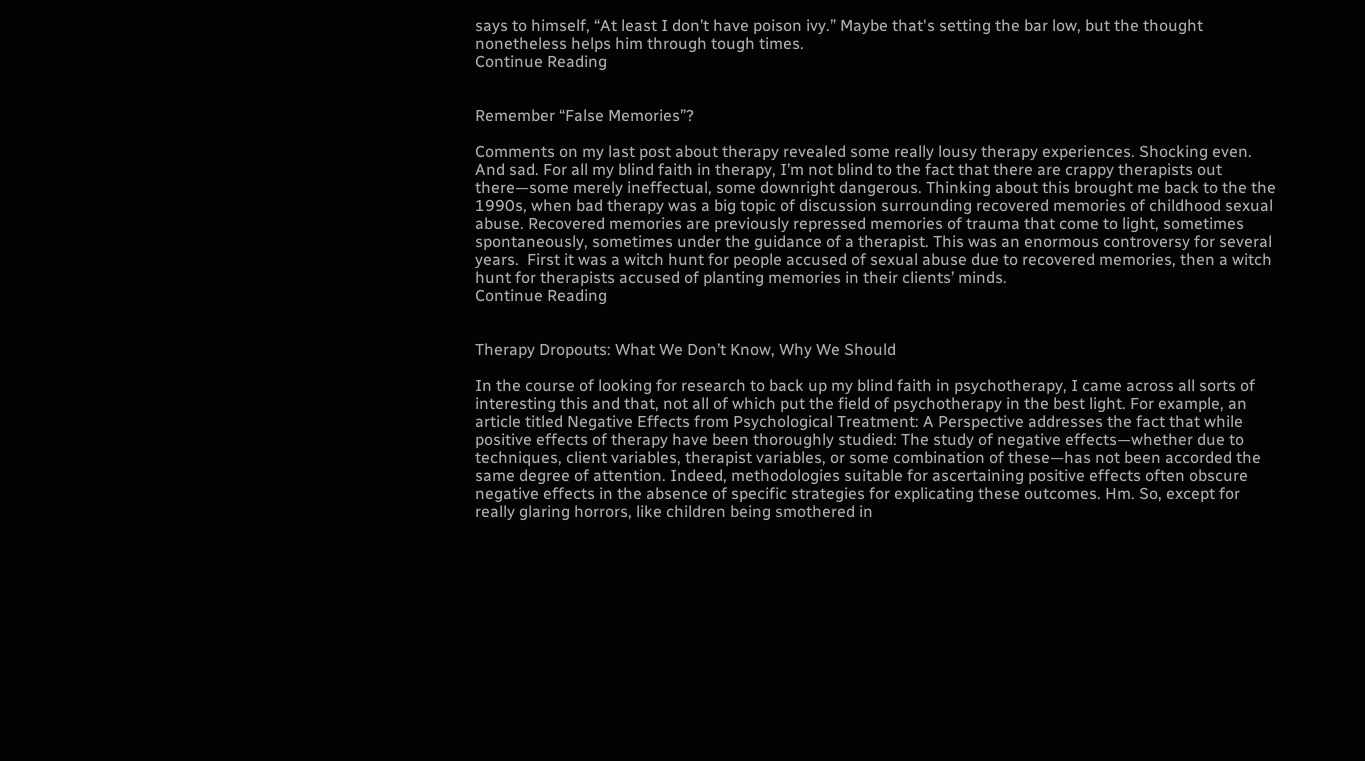says to himself, “At least I don’t have poison ivy.” Maybe that's setting the bar low, but the thought nonetheless helps him through tough times.
Continue Reading


Remember “False Memories”?

Comments on my last post about therapy revealed some really lousy therapy experiences. Shocking even. And sad. For all my blind faith in therapy, I’m not blind to the fact that there are crappy therapists out there—some merely ineffectual, some downright dangerous. Thinking about this brought me back to the the 1990s, when bad therapy was a big topic of discussion surrounding recovered memories of childhood sexual abuse. Recovered memories are previously repressed memories of trauma that come to light, sometimes spontaneously, sometimes under the guidance of a therapist. This was an enormous controversy for several years.  First it was a witch hunt for people accused of sexual abuse due to recovered memories, then a witch hunt for therapists accused of planting memories in their clients’ minds.
Continue Reading


Therapy Dropouts: What We Don’t Know, Why We Should

In the course of looking for research to back up my blind faith in psychotherapy, I came across all sorts of interesting this and that, not all of which put the field of psychotherapy in the best light. For example, an article titled Negative Effects from Psychological Treatment: A Perspective addresses the fact that while positive effects of therapy have been thoroughly studied: The study of negative effects—whether due to techniques, client variables, therapist variables, or some combination of these—has not been accorded the same degree of attention. Indeed, methodologies suitable for ascertaining positive effects often obscure negative effects in the absence of specific strategies for explicating these outcomes. Hm. So, except for really glaring horrors, like children being smothered in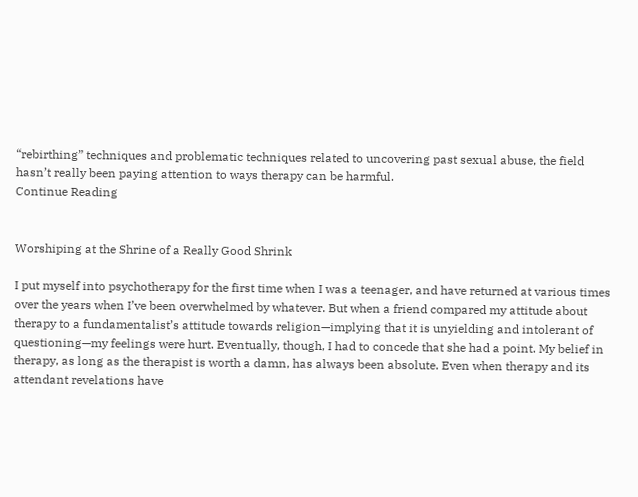“rebirthing” techniques and problematic techniques related to uncovering past sexual abuse, the field hasn’t really been paying attention to ways therapy can be harmful.
Continue Reading


Worshiping at the Shrine of a Really Good Shrink

I put myself into psychotherapy for the first time when I was a teenager, and have returned at various times over the years when I’ve been overwhelmed by whatever. But when a friend compared my attitude about therapy to a fundamentalist’s attitude towards religion—implying that it is unyielding and intolerant of questioning—my feelings were hurt. Eventually, though, I had to concede that she had a point. My belief in therapy, as long as the therapist is worth a damn, has always been absolute. Even when therapy and its attendant revelations have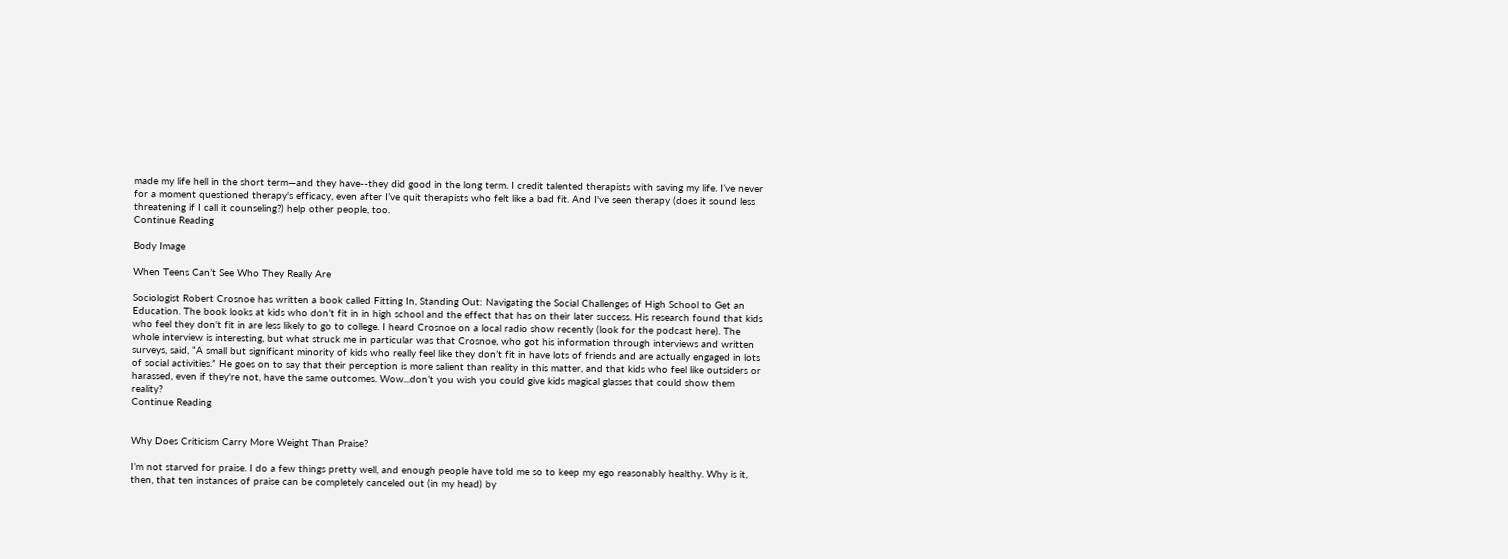made my life hell in the short term—and they have--they did good in the long term. I credit talented therapists with saving my life. I’ve never for a moment questioned therapy's efficacy, even after I’ve quit therapists who felt like a bad fit. And I've seen therapy (does it sound less threatening if I call it counseling?) help other people, too.
Continue Reading

Body Image

When Teens Can’t See Who They Really Are

Sociologist Robert Crosnoe has written a book called Fitting In, Standing Out: Navigating the Social Challenges of High School to Get an Education. The book looks at kids who don’t fit in in high school and the effect that has on their later success. His research found that kids who feel they don't fit in are less likely to go to college. I heard Crosnoe on a local radio show recently (look for the podcast here). The whole interview is interesting, but what struck me in particular was that Crosnoe, who got his information through interviews and written surveys, said, “A small but significant minority of kids who really feel like they don’t fit in have lots of friends and are actually engaged in lots of social activities.” He goes on to say that their perception is more salient than reality in this matter, and that kids who feel like outsiders or harassed, even if they're not, have the same outcomes. Wow...don’t you wish you could give kids magical glasses that could show them reality?
Continue Reading


Why Does Criticism Carry More Weight Than Praise?

I’m not starved for praise. I do a few things pretty well, and enough people have told me so to keep my ego reasonably healthy. Why is it, then, that ten instances of praise can be completely canceled out (in my head) by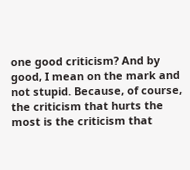one good criticism? And by good, I mean on the mark and not stupid. Because, of course, the criticism that hurts the most is the criticism that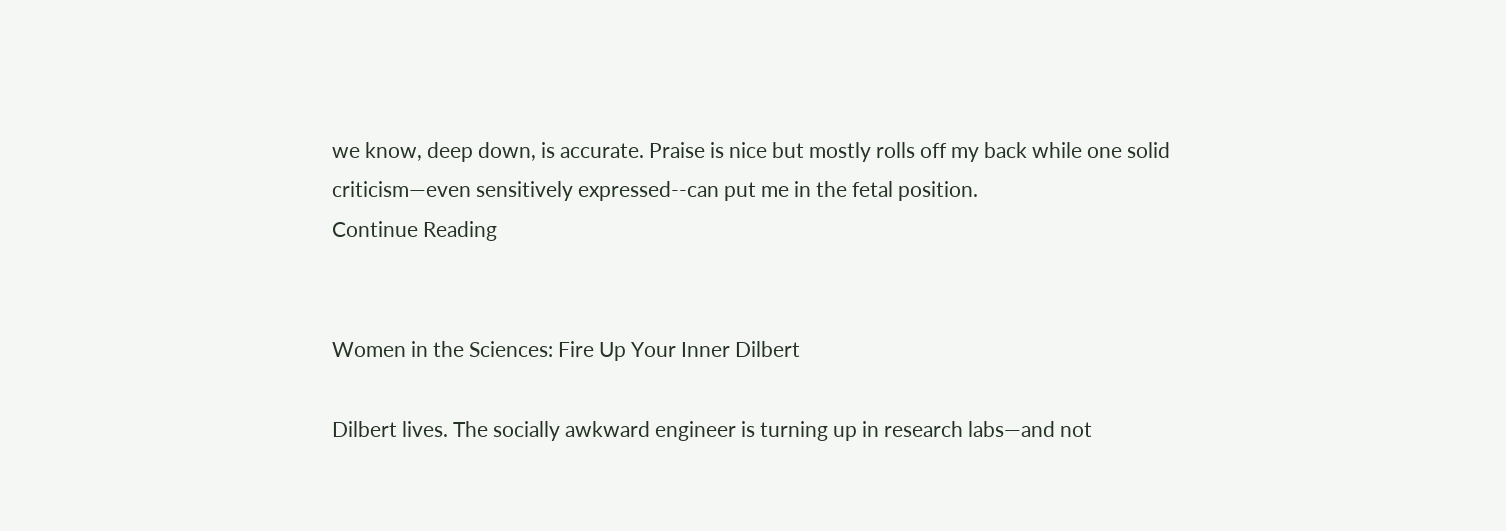we know, deep down, is accurate. Praise is nice but mostly rolls off my back while one solid criticism—even sensitively expressed--can put me in the fetal position.
Continue Reading


Women in the Sciences: Fire Up Your Inner Dilbert

Dilbert lives. The socially awkward engineer is turning up in research labs—and not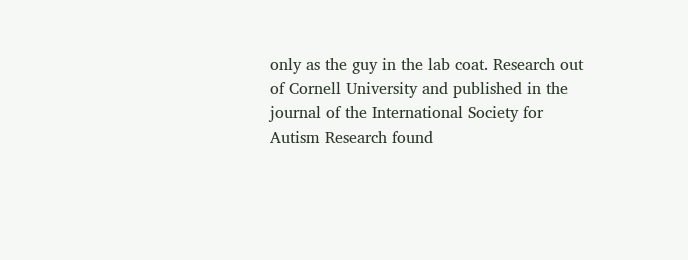only as the guy in the lab coat. Research out of Cornell University and published in the journal of the International Society for Autism Research found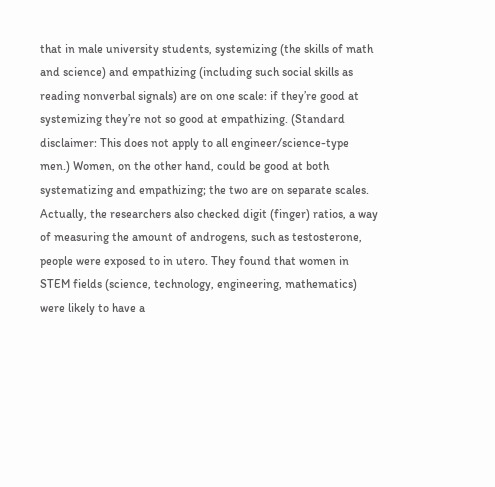that in male university students, systemizing (the skills of math and science) and empathizing (including such social skills as reading nonverbal signals) are on one scale: if they’re good at systemizing they’re not so good at empathizing. (Standard disclaimer: This does not apply to all engineer/science-type men.) Women, on the other hand, could be good at both systematizing and empathizing; the two are on separate scales. Actually, the researchers also checked digit (finger) ratios, a way of measuring the amount of androgens, such as testosterone, people were exposed to in utero. They found that women in STEM fields (science, technology, engineering, mathematics) were likely to have a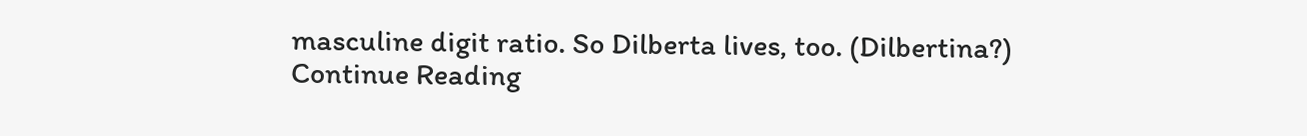masculine digit ratio. So Dilberta lives, too. (Dilbertina?)
Continue Reading